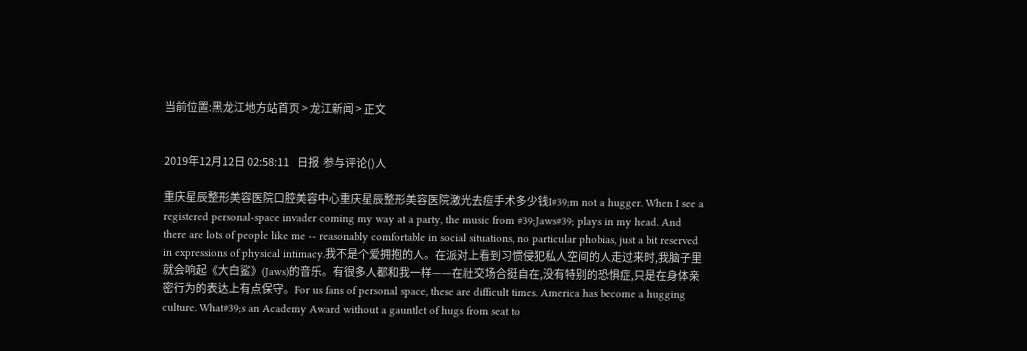当前位置:黑龙江地方站首页 > 龙江新闻 > 正文


2019年12月12日 02:58:11    日报  参与评论()人

重庆星辰整形美容医院口腔美容中心重庆星辰整形美容医院激光去痘手术多少钱I#39;m not a hugger. When I see a registered personal-space invader coming my way at a party, the music from #39;Jaws#39; plays in my head. And there are lots of people like me -- reasonably comfortable in social situations, no particular phobias, just a bit reserved in expressions of physical intimacy.我不是个爱拥抱的人。在派对上看到习惯侵犯私人空间的人走过来时,我脑子里就会响起《大白鲨》(Jaws)的音乐。有很多人都和我一样——在社交场合挺自在,没有特别的恐惧症,只是在身体亲密行为的表达上有点保守。For us fans of personal space, these are difficult times. America has become a hugging culture. What#39;s an Academy Award without a gauntlet of hugs from seat to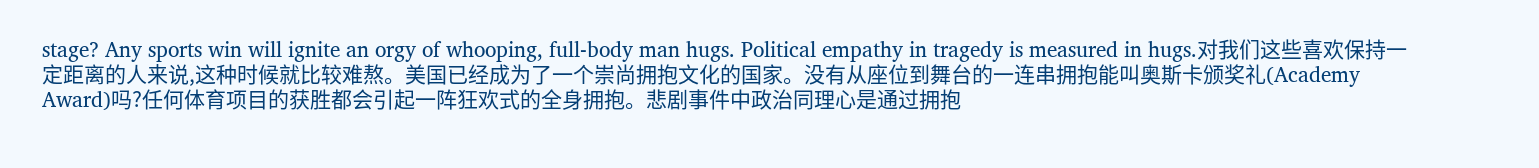stage? Any sports win will ignite an orgy of whooping, full-body man hugs. Political empathy in tragedy is measured in hugs.对我们这些喜欢保持一定距离的人来说,这种时候就比较难熬。美国已经成为了一个崇尚拥抱文化的国家。没有从座位到舞台的一连串拥抱能叫奥斯卡颁奖礼(Academy Award)吗?任何体育项目的获胜都会引起一阵狂欢式的全身拥抱。悲剧事件中政治同理心是通过拥抱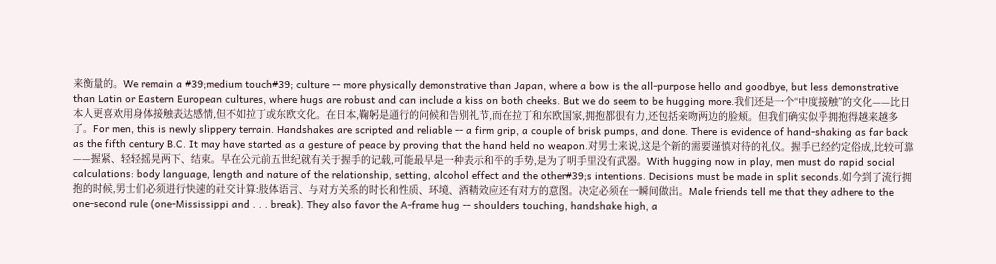来衡量的。We remain a #39;medium touch#39; culture -- more physically demonstrative than Japan, where a bow is the all-purpose hello and goodbye, but less demonstrative than Latin or Eastern European cultures, where hugs are robust and can include a kiss on both cheeks. But we do seem to be hugging more.我们还是一个“中度接触”的文化——比日本人更喜欢用身体接触表达感情,但不如拉丁或东欧文化。在日本,鞠躬是通行的问候和告别礼节,而在拉丁和东欧国家,拥抱都很有力,还包括亲吻两边的脸颊。但我们确实似乎拥抱得越来越多了。For men, this is newly slippery terrain. Handshakes are scripted and reliable -- a firm grip, a couple of brisk pumps, and done. There is evidence of hand-shaking as far back as the fifth century B.C. It may have started as a gesture of peace by proving that the hand held no weapon.对男士来说,这是个新的需要谨慎对待的礼仪。握手已经约定俗成,比较可靠——握紧、轻轻摇晃两下、结束。早在公元前五世纪就有关于握手的记载,可能最早是一种表示和平的手势,是为了明手里没有武器。With hugging now in play, men must do rapid social calculations: body language, length and nature of the relationship, setting, alcohol effect and the other#39;s intentions. Decisions must be made in split seconds.如今到了流行拥抱的时候,男士们必须进行快速的社交计算:肢体语言、与对方关系的时长和性质、环境、酒精效应还有对方的意图。决定必须在一瞬间做出。Male friends tell me that they adhere to the one-second rule (one-Mississippi and . . . break). They also favor the A-frame hug -- shoulders touching, handshake high, a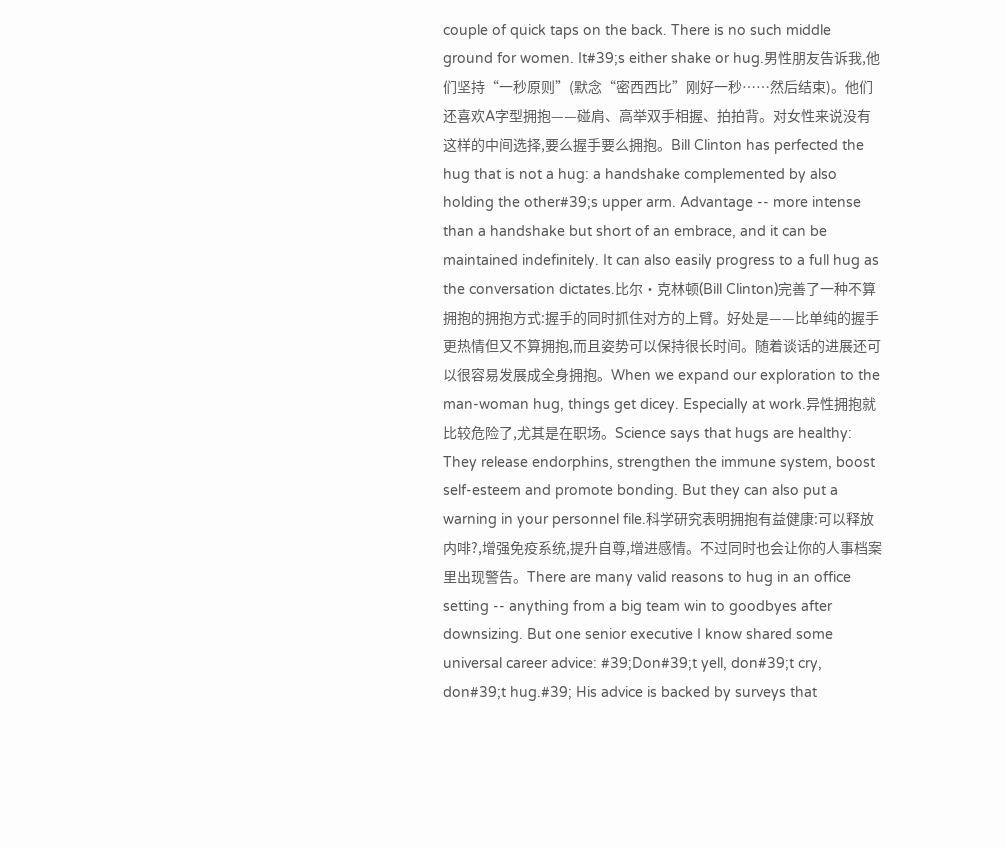couple of quick taps on the back. There is no such middle ground for women. It#39;s either shake or hug.男性朋友告诉我,他们坚持“一秒原则”(默念“密西西比”刚好一秒……然后结束)。他们还喜欢A字型拥抱——碰肩、高举双手相握、拍拍背。对女性来说没有这样的中间选择,要么握手要么拥抱。Bill Clinton has perfected the hug that is not a hug: a handshake complemented by also holding the other#39;s upper arm. Advantage -- more intense than a handshake but short of an embrace, and it can be maintained indefinitely. It can also easily progress to a full hug as the conversation dictates.比尔·克林顿(Bill Clinton)完善了一种不算拥抱的拥抱方式:握手的同时抓住对方的上臂。好处是——比单纯的握手更热情但又不算拥抱,而且姿势可以保持很长时间。随着谈话的进展还可以很容易发展成全身拥抱。When we expand our exploration to the man-woman hug, things get dicey. Especially at work.异性拥抱就比较危险了,尤其是在职场。Science says that hugs are healthy: They release endorphins, strengthen the immune system, boost self-esteem and promote bonding. But they can also put a warning in your personnel file.科学研究表明拥抱有益健康:可以释放内啡?,增强免疫系统,提升自尊,增进感情。不过同时也会让你的人事档案里出现警告。There are many valid reasons to hug in an office setting -- anything from a big team win to goodbyes after downsizing. But one senior executive I know shared some universal career advice: #39;Don#39;t yell, don#39;t cry, don#39;t hug.#39; His advice is backed by surveys that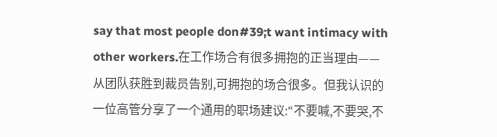say that most people don#39;t want intimacy with other workers.在工作场合有很多拥抱的正当理由——从团队获胜到裁员告别,可拥抱的场合很多。但我认识的一位高管分享了一个通用的职场建议:“不要喊,不要哭,不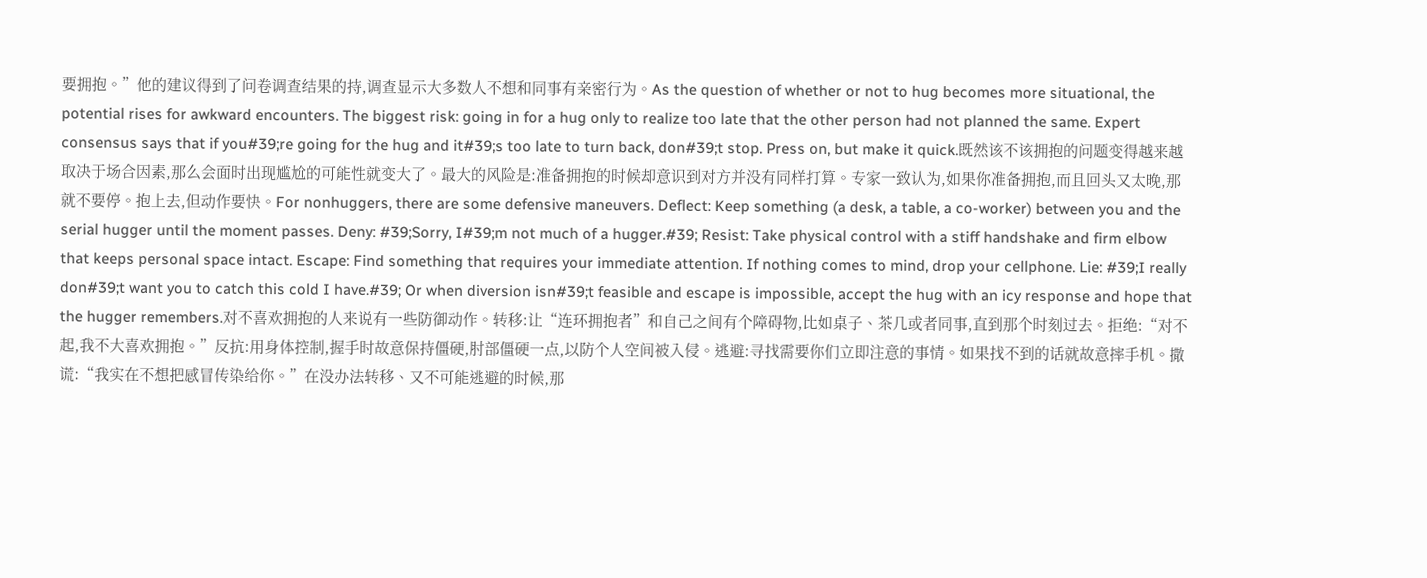要拥抱。”他的建议得到了问卷调查结果的持,调查显示大多数人不想和同事有亲密行为。As the question of whether or not to hug becomes more situational, the potential rises for awkward encounters. The biggest risk: going in for a hug only to realize too late that the other person had not planned the same. Expert consensus says that if you#39;re going for the hug and it#39;s too late to turn back, don#39;t stop. Press on, but make it quick.既然该不该拥抱的问题变得越来越取决于场合因素,那么会面时出现尴尬的可能性就变大了。最大的风险是:准备拥抱的时候却意识到对方并没有同样打算。专家一致认为,如果你准备拥抱,而且回头又太晚,那就不要停。抱上去,但动作要快。For nonhuggers, there are some defensive maneuvers. Deflect: Keep something (a desk, a table, a co-worker) between you and the serial hugger until the moment passes. Deny: #39;Sorry, I#39;m not much of a hugger.#39; Resist: Take physical control with a stiff handshake and firm elbow that keeps personal space intact. Escape: Find something that requires your immediate attention. If nothing comes to mind, drop your cellphone. Lie: #39;I really don#39;t want you to catch this cold I have.#39; Or when diversion isn#39;t feasible and escape is impossible, accept the hug with an icy response and hope that the hugger remembers.对不喜欢拥抱的人来说有一些防御动作。转移:让“连环拥抱者”和自己之间有个障碍物,比如桌子、茶几或者同事,直到那个时刻过去。拒绝:“对不起,我不大喜欢拥抱。”反抗:用身体控制,握手时故意保持僵硬,肘部僵硬一点,以防个人空间被入侵。逃避:寻找需要你们立即注意的事情。如果找不到的话就故意摔手机。撒谎:“我实在不想把感冒传染给你。”在没办法转移、又不可能逃避的时候,那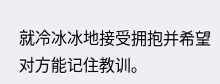就冷冰冰地接受拥抱并希望对方能记住教训。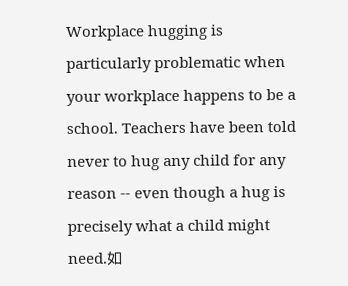Workplace hugging is particularly problematic when your workplace happens to be a school. Teachers have been told never to hug any child for any reason -- even though a hug is precisely what a child might need.如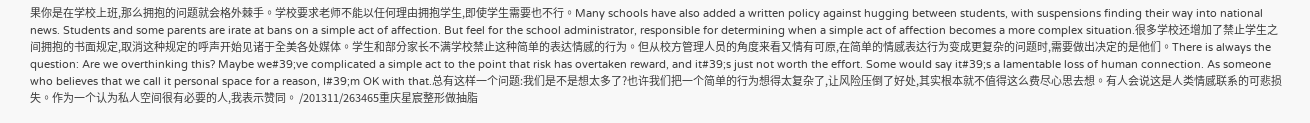果你是在学校上班,那么拥抱的问题就会格外棘手。学校要求老师不能以任何理由拥抱学生,即使学生需要也不行。Many schools have also added a written policy against hugging between students, with suspensions finding their way into national news. Students and some parents are irate at bans on a simple act of affection. But feel for the school administrator, responsible for determining when a simple act of affection becomes a more complex situation.很多学校还增加了禁止学生之间拥抱的书面规定,取消这种规定的呼声开始见诸于全美各处媒体。学生和部分家长不满学校禁止这种简单的表达情感的行为。但从校方管理人员的角度来看又情有可原,在简单的情感表达行为变成更复杂的问题时,需要做出决定的是他们。There is always the question: Are we overthinking this? Maybe we#39;ve complicated a simple act to the point that risk has overtaken reward, and it#39;s just not worth the effort. Some would say it#39;s a lamentable loss of human connection. As someone who believes that we call it personal space for a reason, I#39;m OK with that.总有这样一个问题:我们是不是想太多了?也许我们把一个简单的行为想得太复杂了,让风险压倒了好处,其实根本就不值得这么费尽心思去想。有人会说这是人类情感联系的可悲损失。作为一个认为私人空间很有必要的人,我表示赞同。 /201311/263465重庆星宸整形做抽脂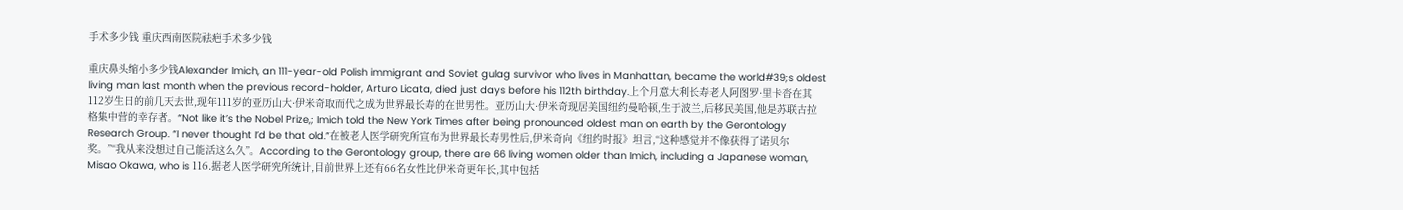手术多少钱 重庆西南医院祛疤手术多少钱

重庆鼻头缩小多少钱Alexander Imich, an 111-year-old Polish immigrant and Soviet gulag survivor who lives in Manhattan, became the world#39;s oldest living man last month when the previous record-holder, Arturo Licata, died just days before his 112th birthday.上个月意大利长寿老人阿图罗·里卡沓在其112岁生日的前几天去世,现年111岁的亚历山大·伊米奇取而代之成为世界最长寿的在世男性。亚历山大·伊米奇现居美国纽约曼哈顿,生于波兰,后移民美国,他是苏联古拉格集中营的幸存者。“Not like it’s the Nobel Prize,; Imich told the New York Times after being pronounced oldest man on earth by the Gerontology Research Group. “I never thought I’d be that old.”在被老人医学研究所宣布为世界最长寿男性后,伊米奇向《纽约时报》坦言,“这种感觉并不像获得了诺贝尔奖。”“我从来没想过自己能活这么久”。According to the Gerontology group, there are 66 living women older than Imich, including a Japanese woman, Misao Okawa, who is 116.据老人医学研究所统计,目前世界上还有66名女性比伊米奇更年长,其中包括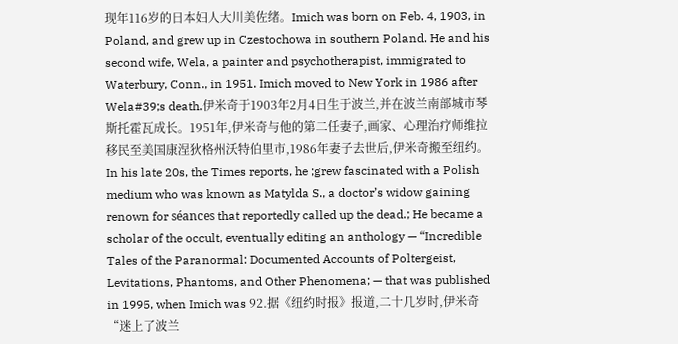现年116岁的日本妇人大川美佐绪。Imich was born on Feb. 4, 1903, in Poland, and grew up in Czestochowa in southern Poland. He and his second wife, Wela, a painter and psychotherapist, immigrated to Waterbury, Conn., in 1951. Imich moved to New York in 1986 after Wela#39;s death.伊米奇于1903年2月4日生于波兰,并在波兰南部城市琴斯托霍瓦成长。1951年,伊米奇与他的第二任妻子,画家、心理治疗师维拉移民至美国康涅狄格州沃特伯里市,1986年妻子去世后,伊米奇搬至纽约。In his late 20s, the Times reports, he ;grew fascinated with a Polish medium who was known as Matylda S., a doctor’s widow gaining renown for séances that reportedly called up the dead.; He became a scholar of the occult, eventually editing an anthology — “Incredible Tales of the Paranormal: Documented Accounts of Poltergeist, Levitations, Phantoms, and Other Phenomena; — that was published in 1995, when Imich was 92.据《纽约时报》报道,二十几岁时,伊米奇“迷上了波兰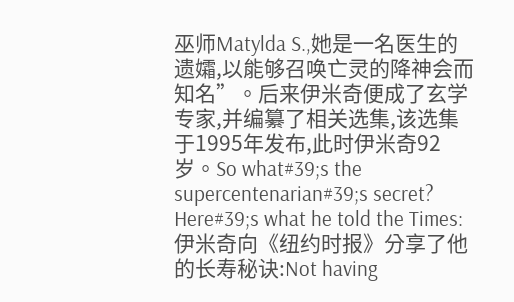巫师Matylda S.,她是一名医生的遗孀,以能够召唤亡灵的降神会而知名”。后来伊米奇便成了玄学专家,并编纂了相关选集,该选集于1995年发布,此时伊米奇92岁。So what#39;s the supercentenarian#39;s secret? Here#39;s what he told the Times:伊米奇向《纽约时报》分享了他的长寿秘诀:Not having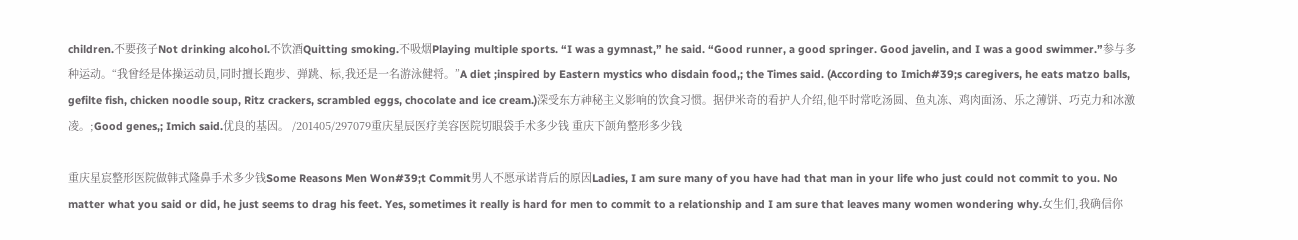children.不要孩子Not drinking alcohol.不饮酒Quitting smoking.不吸烟Playing multiple sports. “I was a gymnast,” he said. “Good runner, a good springer. Good javelin, and I was a good swimmer.”参与多种运动。“我曾经是体操运动员,同时擅长跑步、弹跳、标,我还是一名游泳健将。”A diet ;inspired by Eastern mystics who disdain food,; the Times said. (According to Imich#39;s caregivers, he eats matzo balls, gefilte fish, chicken noodle soup, Ritz crackers, scrambled eggs, chocolate and ice cream.)深受东方神秘主义影响的饮食习惯。据伊米奇的看护人介绍,他平时常吃汤圆、鱼丸冻、鸡肉面汤、乐之薄饼、巧克力和冰激凌。;Good genes,; Imich said.优良的基因。 /201405/297079重庆星辰医疗美容医院切眼袋手术多少钱 重庆下颌角整形多少钱

重庆星宸整形医院做韩式隆鼻手术多少钱Some Reasons Men Won#39;t Commit男人不愿承诺背后的原因Ladies, I am sure many of you have had that man in your life who just could not commit to you. No matter what you said or did, he just seems to drag his feet. Yes, sometimes it really is hard for men to commit to a relationship and I am sure that leaves many women wondering why.女生们,我确信你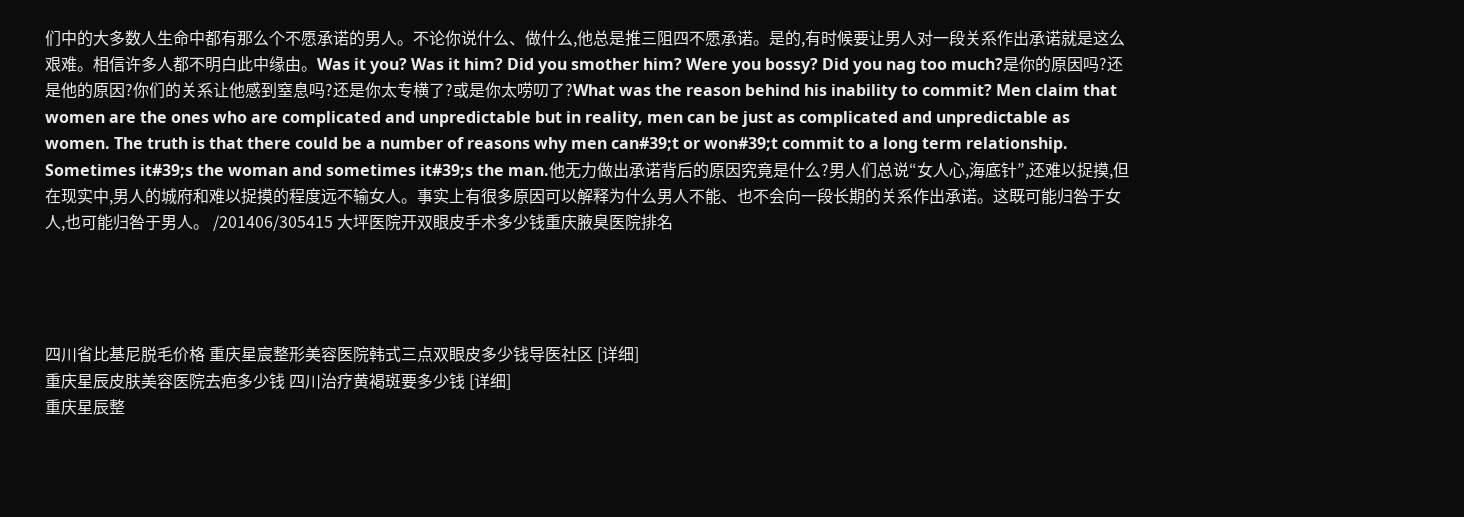们中的大多数人生命中都有那么个不愿承诺的男人。不论你说什么、做什么,他总是推三阻四不愿承诺。是的,有时候要让男人对一段关系作出承诺就是这么艰难。相信许多人都不明白此中缘由。Was it you? Was it him? Did you smother him? Were you bossy? Did you nag too much?是你的原因吗?还是他的原因?你们的关系让他感到窒息吗?还是你太专横了?或是你太唠叨了?What was the reason behind his inability to commit? Men claim that women are the ones who are complicated and unpredictable but in reality, men can be just as complicated and unpredictable as women. The truth is that there could be a number of reasons why men can#39;t or won#39;t commit to a long term relationship. Sometimes it#39;s the woman and sometimes it#39;s the man.他无力做出承诺背后的原因究竟是什么?男人们总说“女人心,海底针”,还难以捉摸,但在现实中,男人的城府和难以捉摸的程度远不输女人。事实上有很多原因可以解释为什么男人不能、也不会向一段长期的关系作出承诺。这既可能归咎于女人,也可能归咎于男人。 /201406/305415 大坪医院开双眼皮手术多少钱重庆腋臭医院排名




四川省比基尼脱毛价格 重庆星宸整形美容医院韩式三点双眼皮多少钱导医社区 [详细]
重庆星辰皮肤美容医院去疤多少钱 四川治疗黄褐斑要多少钱 [详细]
重庆星辰整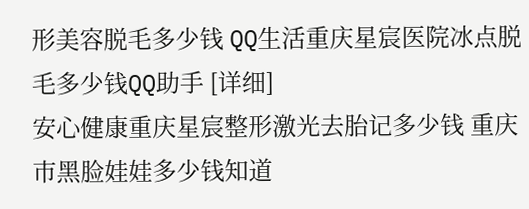形美容脱毛多少钱 QQ生活重庆星宸医院冰点脱毛多少钱QQ助手 [详细]
安心健康重庆星宸整形激光去胎记多少钱 重庆市黑脸娃娃多少钱知道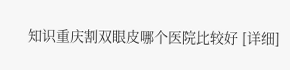知识重庆割双眼皮哪个医院比较好 [详细]